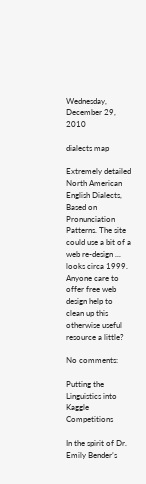Wednesday, December 29, 2010

dialects map

Extremely detailed North American English Dialects, Based on Pronunciation Patterns. The site could use a bit of a web re-design ... looks circa 1999. Anyone care to offer free web design help to clean up this otherwise useful resource a little?

No comments:

Putting the Linguistics into Kaggle Competitions

In the spirit of Dr. Emily Bender’s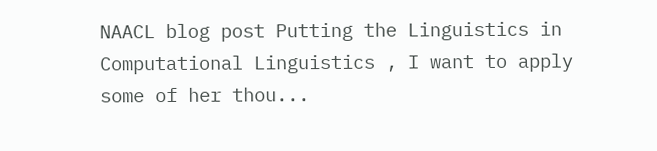NAACL blog post Putting the Linguistics in Computational Linguistics , I want to apply some of her thou...